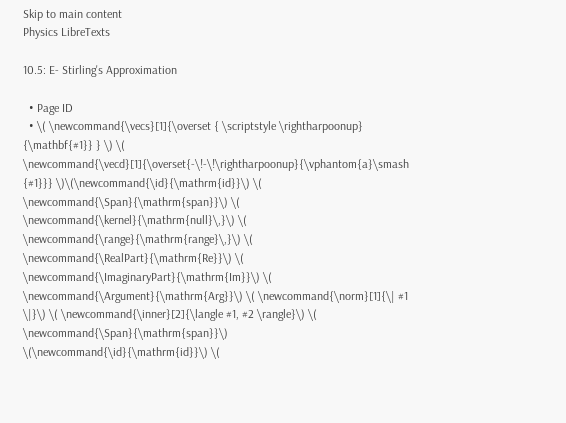Skip to main content
Physics LibreTexts

10.5: E- Stirling's Approximation

  • Page ID
  • \( \newcommand{\vecs}[1]{\overset { \scriptstyle \rightharpoonup} {\mathbf{#1}} } \) \( \newcommand{\vecd}[1]{\overset{-\!-\!\rightharpoonup}{\vphantom{a}\smash {#1}}} \)\(\newcommand{\id}{\mathrm{id}}\) \( \newcommand{\Span}{\mathrm{span}}\) \( \newcommand{\kernel}{\mathrm{null}\,}\) \( \newcommand{\range}{\mathrm{range}\,}\) \( \newcommand{\RealPart}{\mathrm{Re}}\) \( \newcommand{\ImaginaryPart}{\mathrm{Im}}\) \( \newcommand{\Argument}{\mathrm{Arg}}\) \( \newcommand{\norm}[1]{\| #1 \|}\) \( \newcommand{\inner}[2]{\langle #1, #2 \rangle}\) \( \newcommand{\Span}{\mathrm{span}}\) \(\newcommand{\id}{\mathrm{id}}\) \(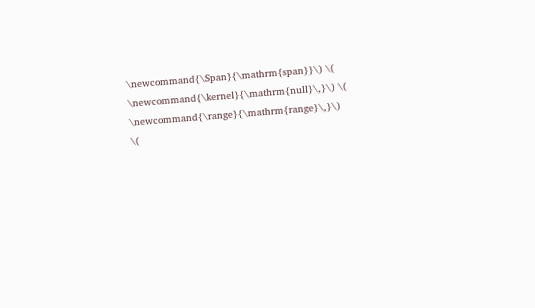\newcommand{\Span}{\mathrm{span}}\) \( \newcommand{\kernel}{\mathrm{null}\,}\) \( \newcommand{\range}{\mathrm{range}\,}\) \(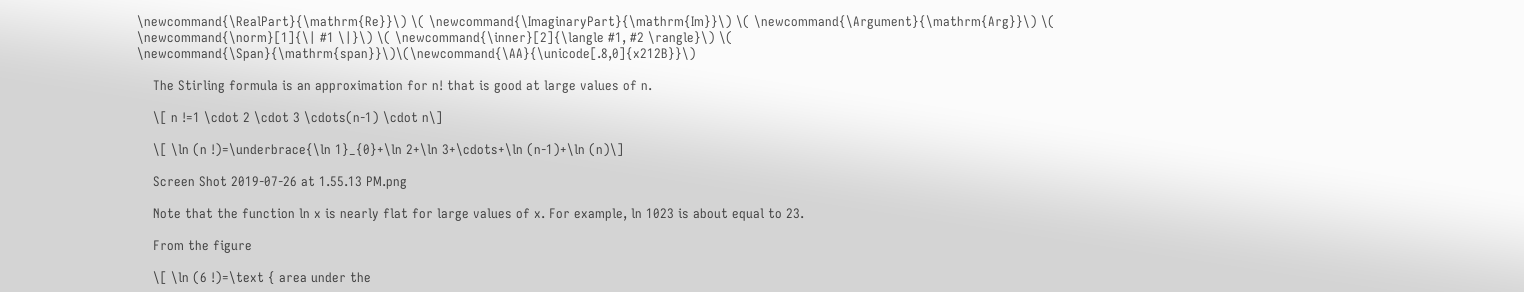\newcommand{\RealPart}{\mathrm{Re}}\) \( \newcommand{\ImaginaryPart}{\mathrm{Im}}\) \( \newcommand{\Argument}{\mathrm{Arg}}\) \( \newcommand{\norm}[1]{\| #1 \|}\) \( \newcommand{\inner}[2]{\langle #1, #2 \rangle}\) \( \newcommand{\Span}{\mathrm{span}}\)\(\newcommand{\AA}{\unicode[.8,0]{x212B}}\)

    The Stirling formula is an approximation for n! that is good at large values of n.

    \[ n !=1 \cdot 2 \cdot 3 \cdots(n-1) \cdot n\]

    \[ \ln (n !)=\underbrace{\ln 1}_{0}+\ln 2+\ln 3+\cdots+\ln (n-1)+\ln (n)\]

    Screen Shot 2019-07-26 at 1.55.13 PM.png

    Note that the function ln x is nearly flat for large values of x. For example, ln 1023 is about equal to 23.

    From the figure

    \[ \ln (6 !)=\text { area under the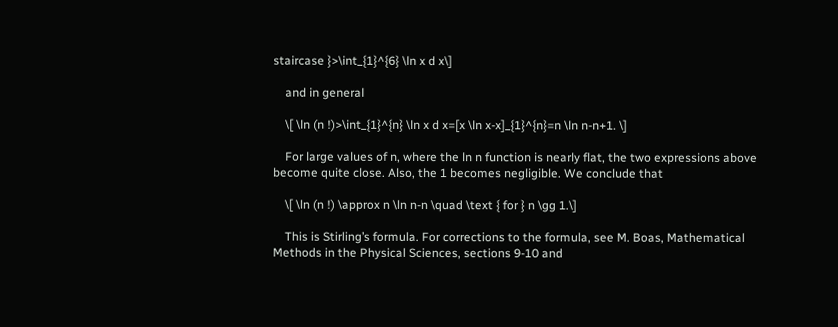staircase }>\int_{1}^{6} \ln x d x\]

    and in general

    \[ \ln (n !)>\int_{1}^{n} \ln x d x=[x \ln x-x]_{1}^{n}=n \ln n-n+1. \]

    For large values of n, where the ln n function is nearly flat, the two expressions above become quite close. Also, the 1 becomes negligible. We conclude that

    \[ \ln (n !) \approx n \ln n-n \quad \text { for } n \gg 1.\]

    This is Stirling’s formula. For corrections to the formula, see M. Boas, Mathematical Methods in the Physical Sciences, sections 9-10 and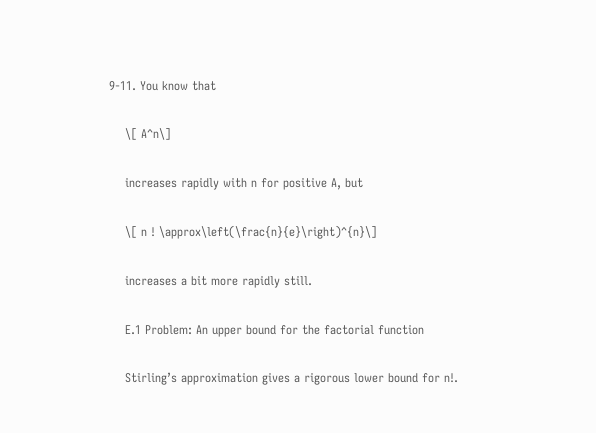9-11. You know that

    \[ A^n\]

    increases rapidly with n for positive A, but

    \[ n ! \approx\left(\frac{n}{e}\right)^{n}\]

    increases a bit more rapidly still.

    E.1 Problem: An upper bound for the factorial function

    Stirling’s approximation gives a rigorous lower bound for n!.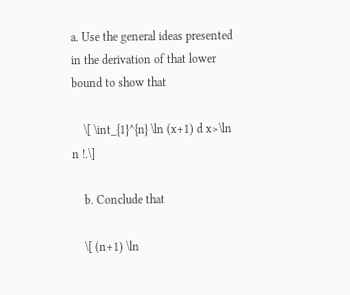a. Use the general ideas presented in the derivation of that lower bound to show that

    \[ \int_{1}^{n} \ln (x+1) d x>\ln n !.\]

    b. Conclude that

    \[ (n+1) \ln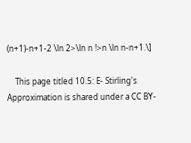(n+1)-n+1-2 \ln 2>\ln n !>n \ln n-n+1.\]

    This page titled 10.5: E- Stirling's Approximation is shared under a CC BY-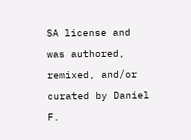SA license and was authored, remixed, and/or curated by Daniel F.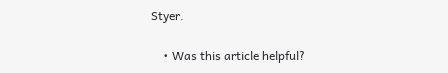Styer.

    • Was this article helpful?